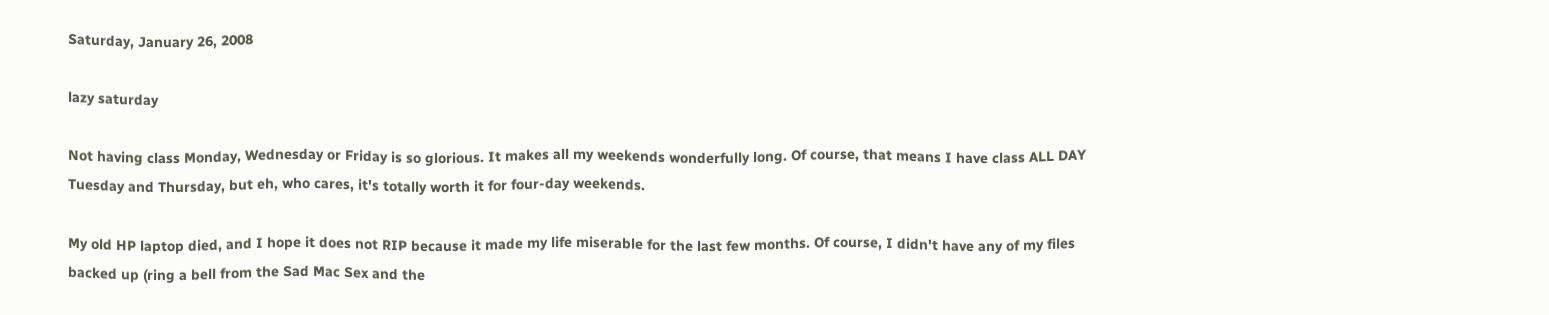Saturday, January 26, 2008

lazy saturday

Not having class Monday, Wednesday or Friday is so glorious. It makes all my weekends wonderfully long. Of course, that means I have class ALL DAY Tuesday and Thursday, but eh, who cares, it's totally worth it for four-day weekends.

My old HP laptop died, and I hope it does not RIP because it made my life miserable for the last few months. Of course, I didn't have any of my files backed up (ring a bell from the Sad Mac Sex and the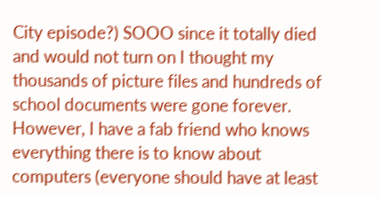City episode?) SOOO since it totally died and would not turn on I thought my thousands of picture files and hundreds of school documents were gone forever. However, I have a fab friend who knows everything there is to know about computers (everyone should have at least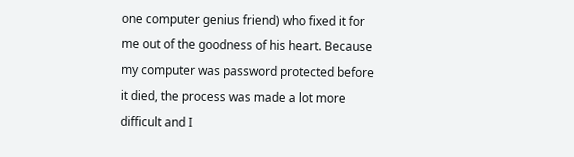one computer genius friend) who fixed it for me out of the goodness of his heart. Because my computer was password protected before it died, the process was made a lot more difficult and I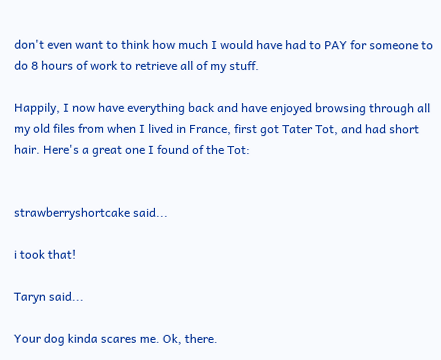don't even want to think how much I would have had to PAY for someone to do 8 hours of work to retrieve all of my stuff.

Happily, I now have everything back and have enjoyed browsing through all my old files from when I lived in France, first got Tater Tot, and had short hair. Here's a great one I found of the Tot:


strawberryshortcake said...

i took that!

Taryn said...

Your dog kinda scares me. Ok, there.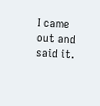I came out and said it.